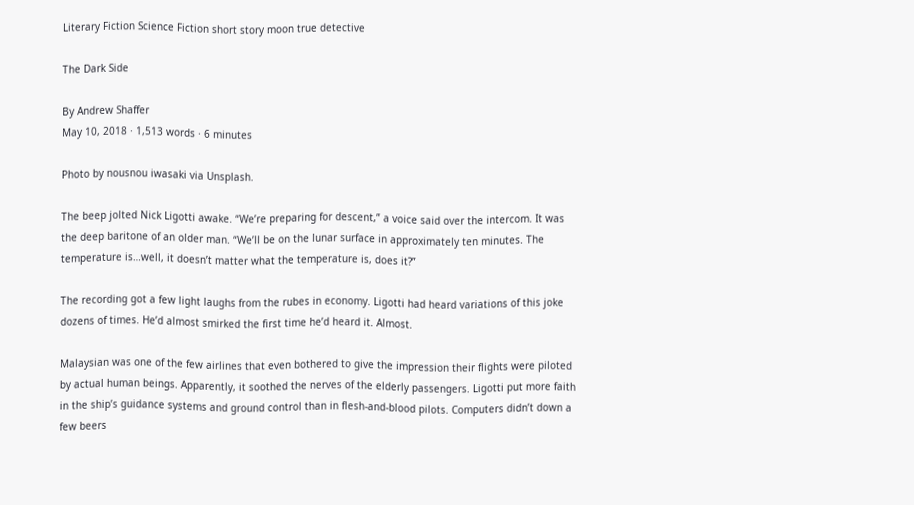Literary Fiction Science Fiction short story moon true detective

The Dark Side

By Andrew Shaffer
May 10, 2018 · 1,513 words · 6 minutes

Photo by nousnou iwasaki via Unsplash.

The beep jolted Nick Ligotti awake. “We’re preparing for descent,” a voice said over the intercom. It was the deep baritone of an older man. “We’ll be on the lunar surface in approximately ten minutes. The temperature is…well, it doesn’t matter what the temperature is, does it?”

The recording got a few light laughs from the rubes in economy. Ligotti had heard variations of this joke dozens of times. He’d almost smirked the first time he’d heard it. Almost.

Malaysian was one of the few airlines that even bothered to give the impression their flights were piloted by actual human beings. Apparently, it soothed the nerves of the elderly passengers. Ligotti put more faith in the ship’s guidance systems and ground control than in flesh-and-blood pilots. Computers didn’t down a few beers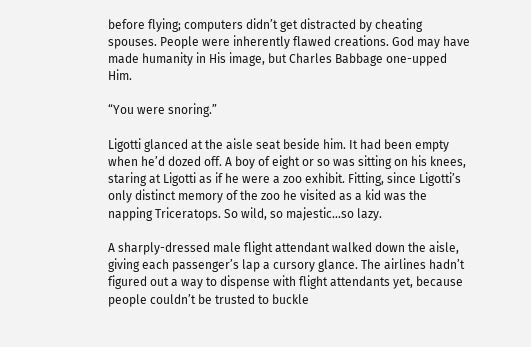before flying; computers didn’t get distracted by cheating spouses. People were inherently flawed creations. God may have made humanity in His image, but Charles Babbage one-upped Him.

“You were snoring.”

Ligotti glanced at the aisle seat beside him. It had been empty when he’d dozed off. A boy of eight or so was sitting on his knees, staring at Ligotti as if he were a zoo exhibit. Fitting, since Ligotti’s only distinct memory of the zoo he visited as a kid was the napping Triceratops. So wild, so majestic…so lazy.

A sharply-dressed male flight attendant walked down the aisle, giving each passenger’s lap a cursory glance. The airlines hadn’t figured out a way to dispense with flight attendants yet, because people couldn’t be trusted to buckle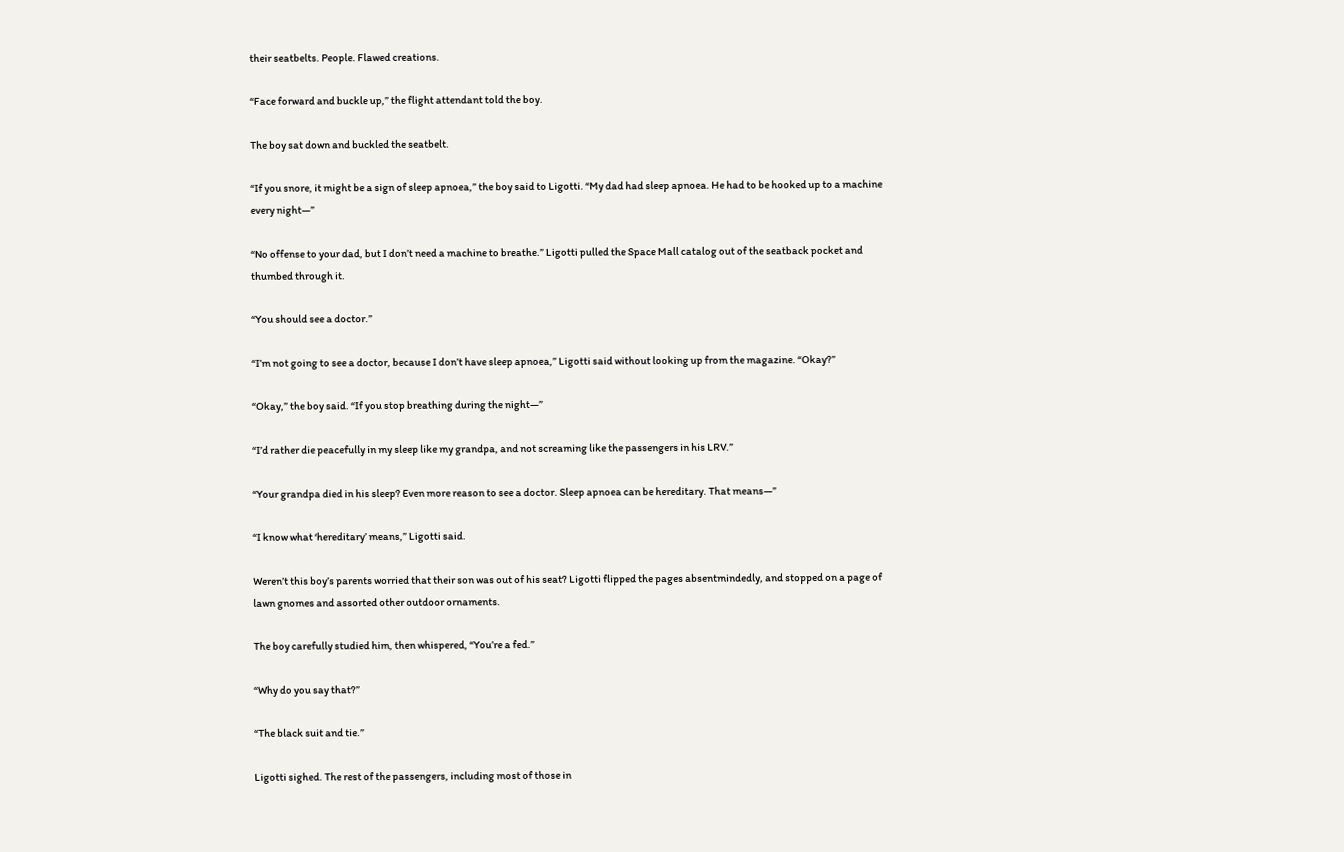their seatbelts. People. Flawed creations.

“Face forward and buckle up,” the flight attendant told the boy.

The boy sat down and buckled the seatbelt.

“If you snore, it might be a sign of sleep apnoea,” the boy said to Ligotti. “My dad had sleep apnoea. He had to be hooked up to a machine every night—”

“No offense to your dad, but I don’t need a machine to breathe.” Ligotti pulled the Space Mall catalog out of the seatback pocket and thumbed through it.

“You should see a doctor.”

“I’m not going to see a doctor, because I don’t have sleep apnoea,” Ligotti said without looking up from the magazine. “Okay?”

“Okay,” the boy said. “If you stop breathing during the night—”

“I’d rather die peacefully in my sleep like my grandpa, and not screaming like the passengers in his LRV.”

“Your grandpa died in his sleep? Even more reason to see a doctor. Sleep apnoea can be hereditary. That means—”

“I know what ‘hereditary’ means,” Ligotti said.

Weren’t this boy’s parents worried that their son was out of his seat? Ligotti flipped the pages absentmindedly, and stopped on a page of lawn gnomes and assorted other outdoor ornaments.

The boy carefully studied him, then whispered, “You’re a fed.”

“Why do you say that?”

“The black suit and tie.”

Ligotti sighed. The rest of the passengers, including most of those in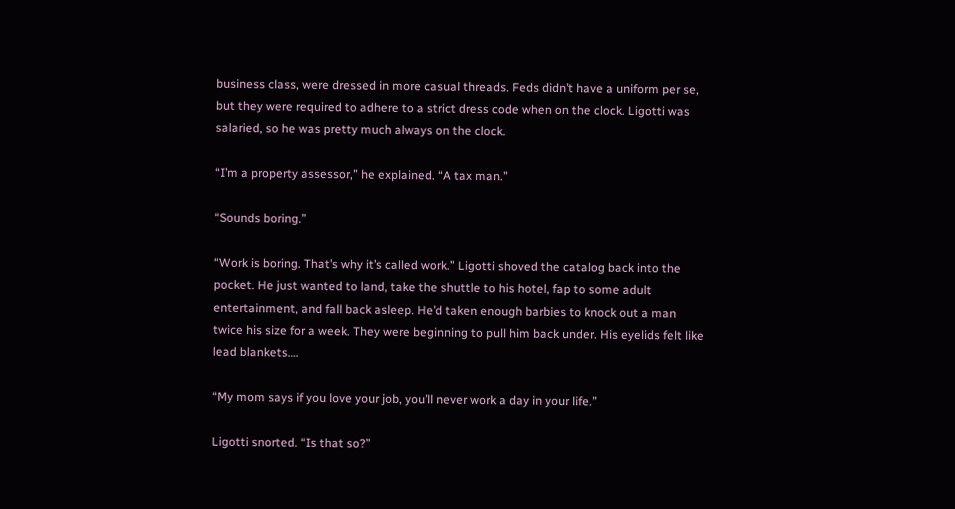business class, were dressed in more casual threads. Feds didn’t have a uniform per se, but they were required to adhere to a strict dress code when on the clock. Ligotti was salaried, so he was pretty much always on the clock.

“I’m a property assessor,” he explained. “A tax man.”

“Sounds boring.”

“Work is boring. That’s why it’s called work.” Ligotti shoved the catalog back into the pocket. He just wanted to land, take the shuttle to his hotel, fap to some adult entertainment, and fall back asleep. He’d taken enough barbies to knock out a man twice his size for a week. They were beginning to pull him back under. His eyelids felt like lead blankets….

“My mom says if you love your job, you’ll never work a day in your life.”

Ligotti snorted. “Is that so?”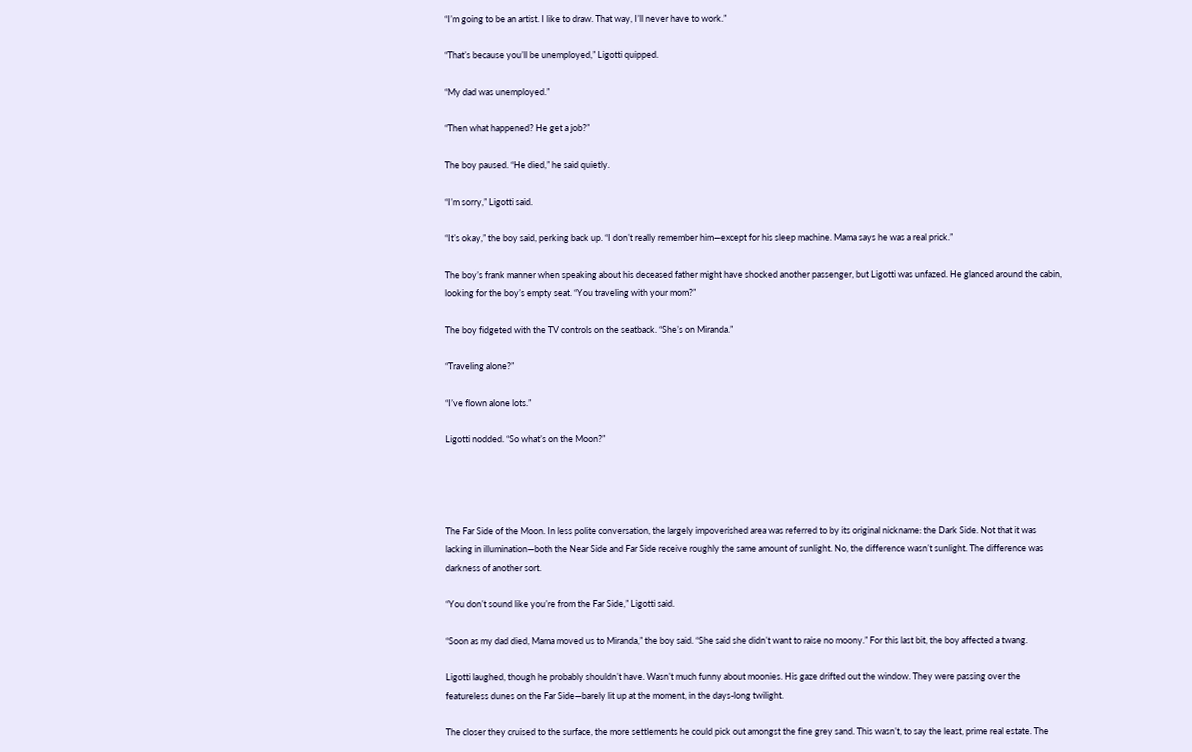“I’m going to be an artist. I like to draw. That way, I’ll never have to work.”

“That’s because you’ll be unemployed,” Ligotti quipped.

“My dad was unemployed.”

“Then what happened? He get a job?”

The boy paused. “He died,” he said quietly.

“I’m sorry,” Ligotti said.

“It’s okay,” the boy said, perking back up. “I don’t really remember him—except for his sleep machine. Mama says he was a real prick.”

The boy’s frank manner when speaking about his deceased father might have shocked another passenger, but Ligotti was unfazed. He glanced around the cabin, looking for the boy’s empty seat. “You traveling with your mom?”

The boy fidgeted with the TV controls on the seatback. “She’s on Miranda.”

“Traveling alone?”

“I’ve flown alone lots.”

Ligotti nodded. “So what’s on the Moon?”




The Far Side of the Moon. In less polite conversation, the largely impoverished area was referred to by its original nickname: the Dark Side. Not that it was lacking in illumination—both the Near Side and Far Side receive roughly the same amount of sunlight. No, the difference wasn’t sunlight. The difference was darkness of another sort.

“You don’t sound like you’re from the Far Side,” Ligotti said.

“Soon as my dad died, Mama moved us to Miranda,” the boy said. “She said she didn’t want to raise no moony.” For this last bit, the boy affected a twang.

Ligotti laughed, though he probably shouldn’t have. Wasn’t much funny about moonies. His gaze drifted out the window. They were passing over the featureless dunes on the Far Side—barely lit up at the moment, in the days-long twilight.

The closer they cruised to the surface, the more settlements he could pick out amongst the fine grey sand. This wasn’t, to say the least, prime real estate. The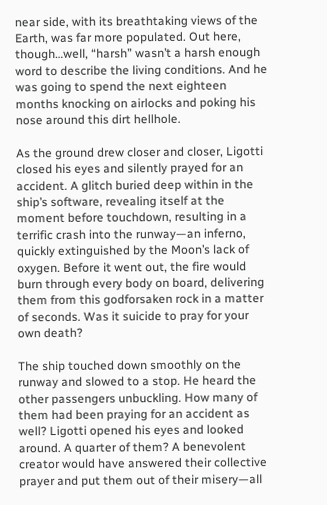near side, with its breathtaking views of the Earth, was far more populated. Out here, though…well, “harsh” wasn’t a harsh enough word to describe the living conditions. And he was going to spend the next eighteen months knocking on airlocks and poking his nose around this dirt hellhole.

As the ground drew closer and closer, Ligotti closed his eyes and silently prayed for an accident. A glitch buried deep within in the ship’s software, revealing itself at the moment before touchdown, resulting in a terrific crash into the runway—an inferno, quickly extinguished by the Moon’s lack of oxygen. Before it went out, the fire would burn through every body on board, delivering them from this godforsaken rock in a matter of seconds. Was it suicide to pray for your own death?

The ship touched down smoothly on the runway and slowed to a stop. He heard the other passengers unbuckling. How many of them had been praying for an accident as well? Ligotti opened his eyes and looked around. A quarter of them? A benevolent creator would have answered their collective prayer and put them out of their misery—all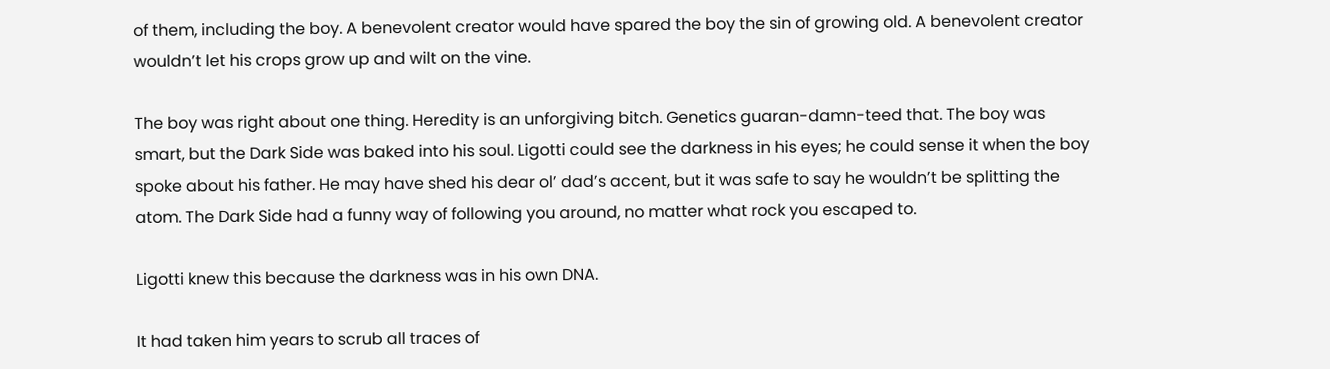of them, including the boy. A benevolent creator would have spared the boy the sin of growing old. A benevolent creator wouldn’t let his crops grow up and wilt on the vine.

The boy was right about one thing. Heredity is an unforgiving bitch. Genetics guaran-damn-teed that. The boy was smart, but the Dark Side was baked into his soul. Ligotti could see the darkness in his eyes; he could sense it when the boy spoke about his father. He may have shed his dear ol’ dad’s accent, but it was safe to say he wouldn’t be splitting the atom. The Dark Side had a funny way of following you around, no matter what rock you escaped to.

Ligotti knew this because the darkness was in his own DNA.

It had taken him years to scrub all traces of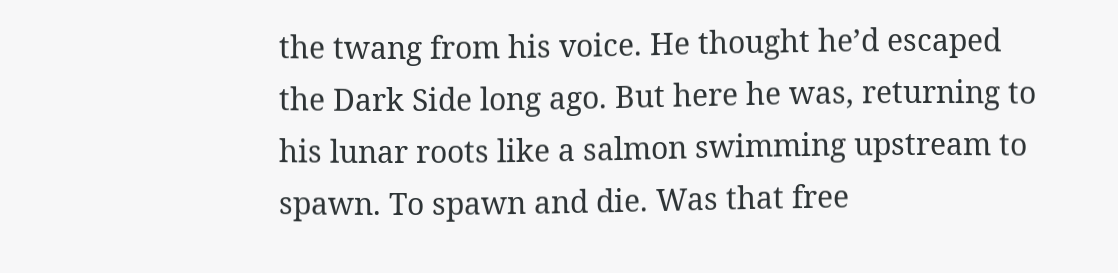the twang from his voice. He thought he’d escaped the Dark Side long ago. But here he was, returning to his lunar roots like a salmon swimming upstream to spawn. To spawn and die. Was that free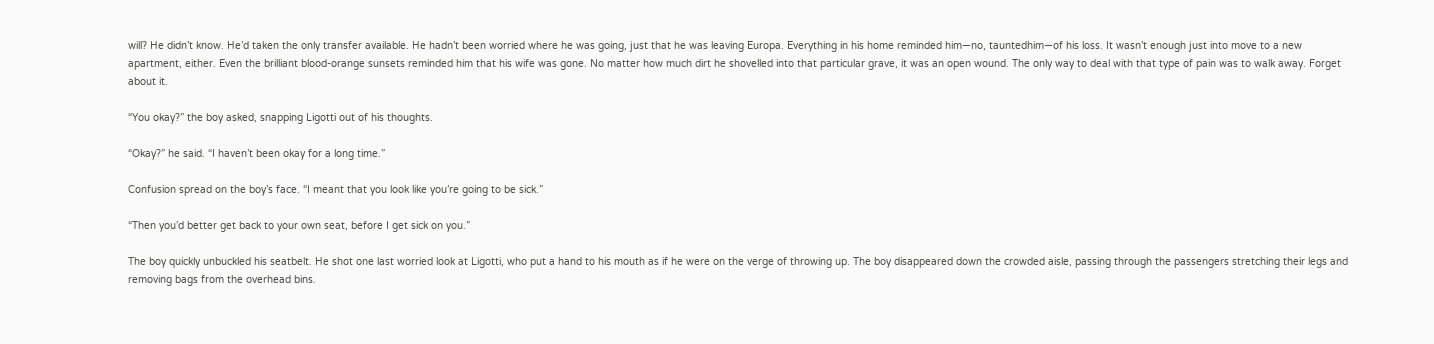will? He didn’t know. He’d taken the only transfer available. He hadn’t been worried where he was going, just that he was leaving Europa. Everything in his home reminded him—no, tauntedhim—of his loss. It wasn’t enough just into move to a new apartment, either. Even the brilliant blood-orange sunsets reminded him that his wife was gone. No matter how much dirt he shovelled into that particular grave, it was an open wound. The only way to deal with that type of pain was to walk away. Forget about it.

“You okay?” the boy asked, snapping Ligotti out of his thoughts.

“Okay?” he said. “I haven’t been okay for a long time.”

Confusion spread on the boy’s face. “I meant that you look like you’re going to be sick.”

“Then you’d better get back to your own seat, before I get sick on you.”

The boy quickly unbuckled his seatbelt. He shot one last worried look at Ligotti, who put a hand to his mouth as if he were on the verge of throwing up. The boy disappeared down the crowded aisle, passing through the passengers stretching their legs and removing bags from the overhead bins.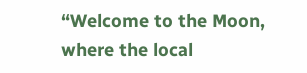“Welcome to the Moon, where the local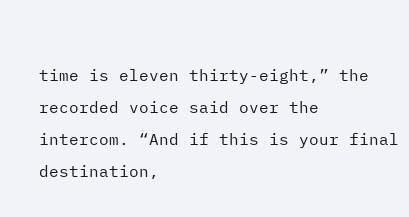time is eleven thirty-eight,” the recorded voice said over the intercom. “And if this is your final destination,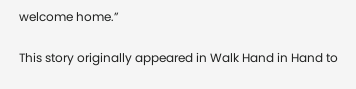welcome home.”

This story originally appeared in Walk Hand in Hand to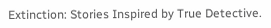Extinction: Stories Inspired by True Detective.